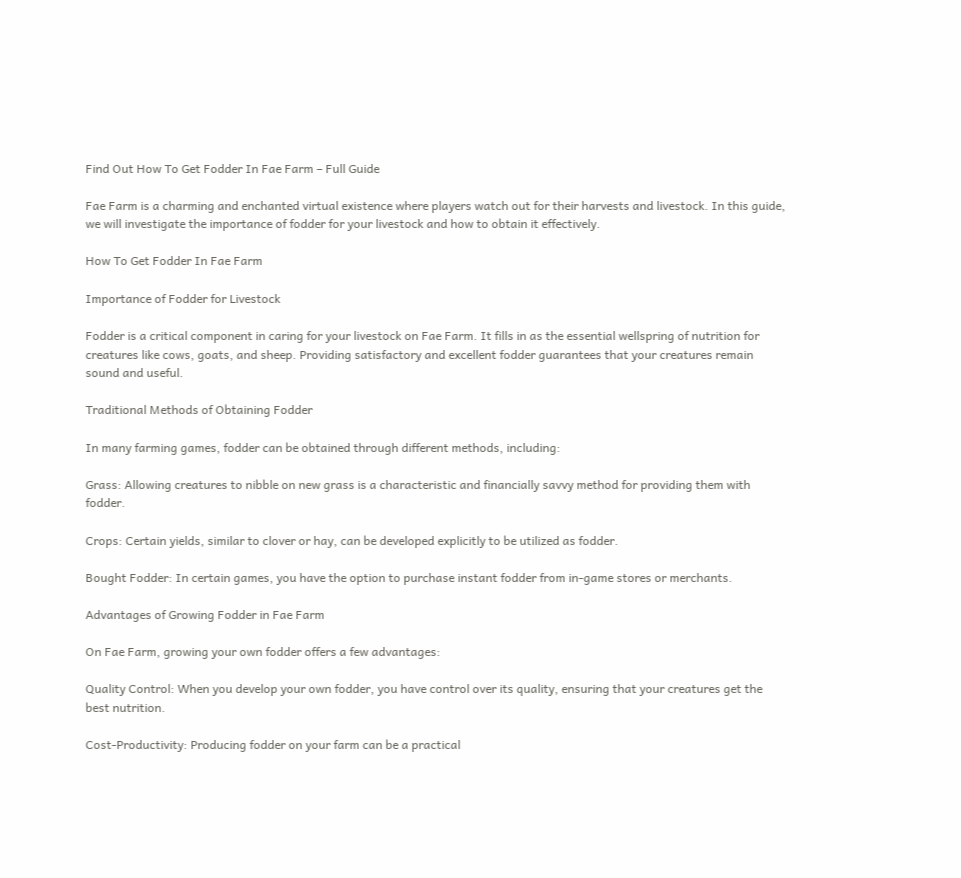Find Out How To Get Fodder In Fae Farm – Full Guide

Fae Farm is a charming and enchanted virtual existence where players watch out for their harvests and livestock. In this guide, we will investigate the importance of fodder for your livestock and how to obtain it effectively.

How To Get Fodder In Fae Farm

Importance of Fodder for Livestock

Fodder is a critical component in caring for your livestock on Fae Farm. It fills in as the essential wellspring of nutrition for creatures like cows, goats, and sheep. Providing satisfactory and excellent fodder guarantees that your creatures remain sound and useful.

Traditional Methods of Obtaining Fodder

In many farming games, fodder can be obtained through different methods, including:

Grass: Allowing creatures to nibble on new grass is a characteristic and financially savvy method for providing them with fodder.

Crops: Certain yields, similar to clover or hay, can be developed explicitly to be utilized as fodder.

Bought Fodder: In certain games, you have the option to purchase instant fodder from in-game stores or merchants.

Advantages of Growing Fodder in Fae Farm

On Fae Farm, growing your own fodder offers a few advantages:

Quality Control: When you develop your own fodder, you have control over its quality, ensuring that your creatures get the best nutrition.

Cost-Productivity: Producing fodder on your farm can be a practical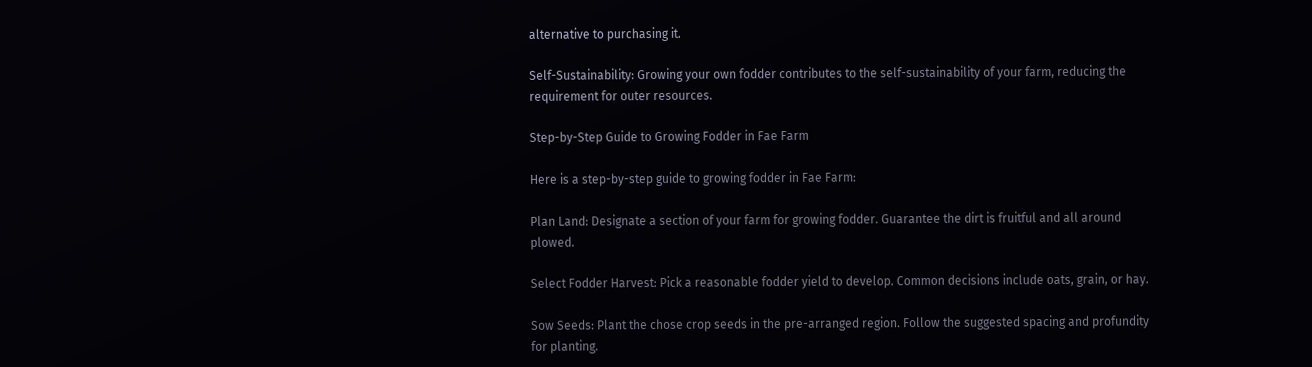alternative to purchasing it.

Self-Sustainability: Growing your own fodder contributes to the self-sustainability of your farm, reducing the requirement for outer resources.

Step-by-Step Guide to Growing Fodder in Fae Farm

Here is a step-by-step guide to growing fodder in Fae Farm:

Plan Land: Designate a section of your farm for growing fodder. Guarantee the dirt is fruitful and all around plowed.

Select Fodder Harvest: Pick a reasonable fodder yield to develop. Common decisions include oats, grain, or hay.

Sow Seeds: Plant the chose crop seeds in the pre-arranged region. Follow the suggested spacing and profundity for planting.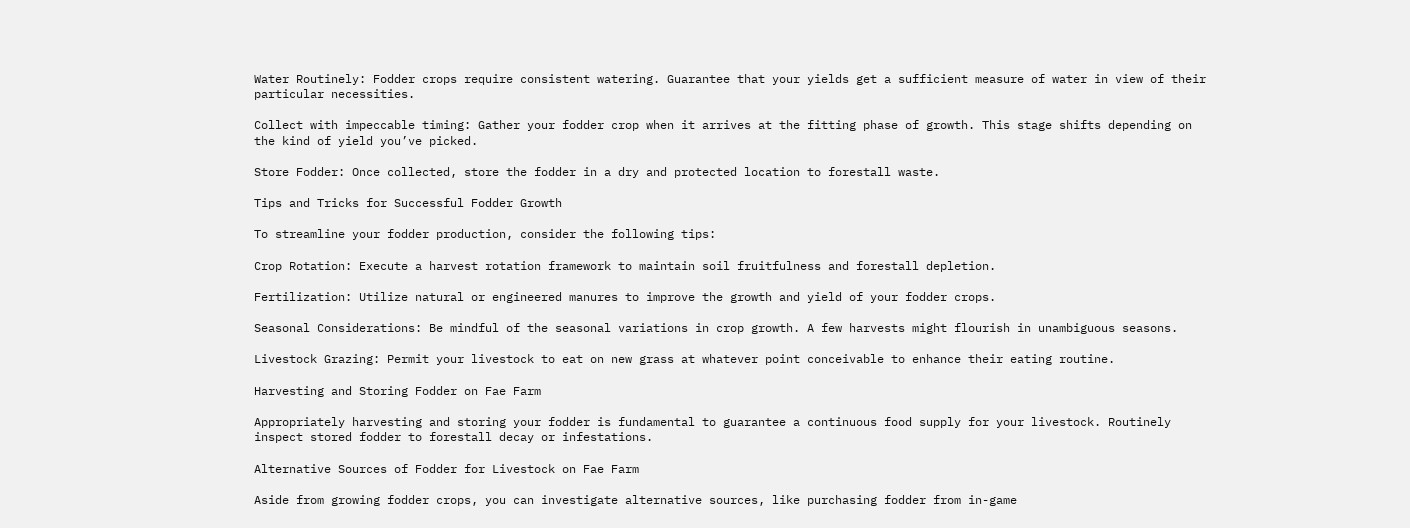Water Routinely: Fodder crops require consistent watering. Guarantee that your yields get a sufficient measure of water in view of their particular necessities.

Collect with impeccable timing: Gather your fodder crop when it arrives at the fitting phase of growth. This stage shifts depending on the kind of yield you’ve picked.

Store Fodder: Once collected, store the fodder in a dry and protected location to forestall waste.

Tips and Tricks for Successful Fodder Growth

To streamline your fodder production, consider the following tips:

Crop Rotation: Execute a harvest rotation framework to maintain soil fruitfulness and forestall depletion.

Fertilization: Utilize natural or engineered manures to improve the growth and yield of your fodder crops.

Seasonal Considerations: Be mindful of the seasonal variations in crop growth. A few harvests might flourish in unambiguous seasons.

Livestock Grazing: Permit your livestock to eat on new grass at whatever point conceivable to enhance their eating routine.

Harvesting and Storing Fodder on Fae Farm

Appropriately harvesting and storing your fodder is fundamental to guarantee a continuous food supply for your livestock. Routinely inspect stored fodder to forestall decay or infestations.

Alternative Sources of Fodder for Livestock on Fae Farm

Aside from growing fodder crops, you can investigate alternative sources, like purchasing fodder from in-game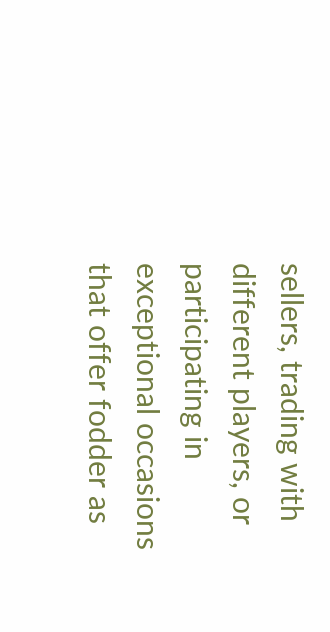sellers, trading with different players, or participating in exceptional occasions that offer fodder as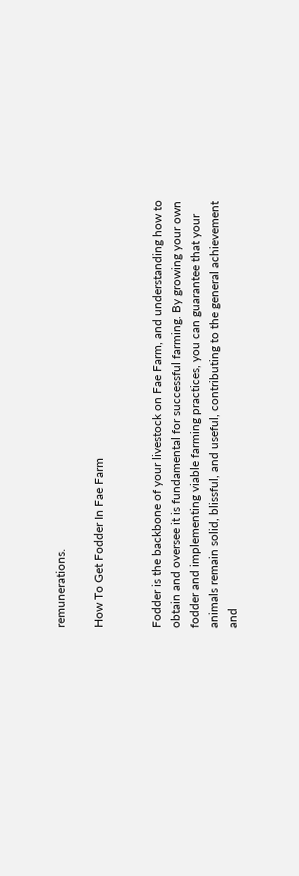remunerations.

How To Get Fodder In Fae Farm


Fodder is the backbone of your livestock on Fae Farm, and understanding how to obtain and oversee it is fundamental for successful farming. By growing your own fodder and implementing viable farming practices, you can guarantee that your animals remain solid, blissful, and useful, contributing to the general achievement and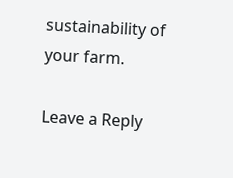sustainability of your farm.

Leave a Reply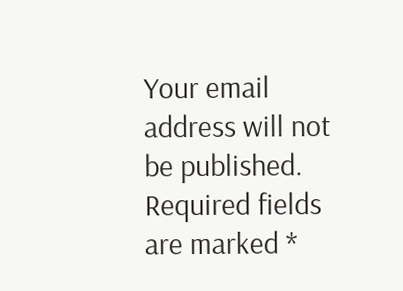Your email address will not be published. Required fields are marked *